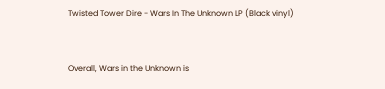Twisted Tower Dire - Wars In The Unknown LP (Black vinyl)


Overall, Wars in the Unknown is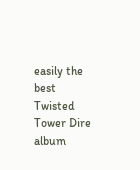easily the best Twisted Tower Dire album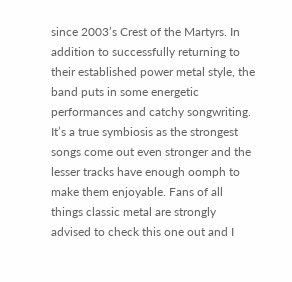since 2003’s Crest of the Martyrs. In addition to successfully returning to their established power metal style, the band puts in some energetic performances and catchy songwriting. It’s a true symbiosis as the strongest songs come out even stronger and the lesser tracks have enough oomph to make them enjoyable. Fans of all things classic metal are strongly advised to check this one out and I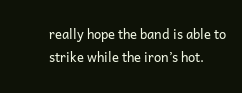really hope the band is able to strike while the iron’s hot.